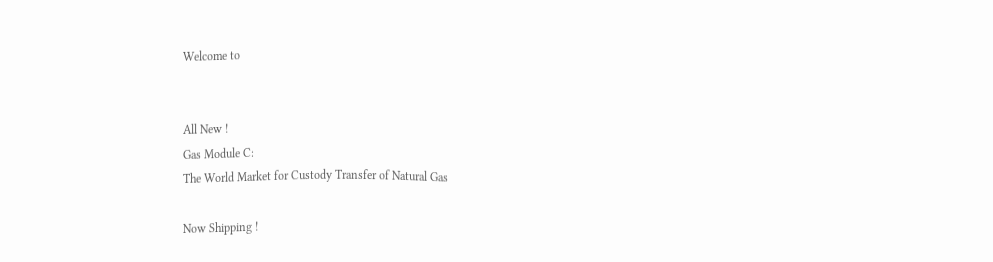Welcome to


All New !
Gas Module C:
The World Market for Custody Transfer of Natural Gas

Now Shipping !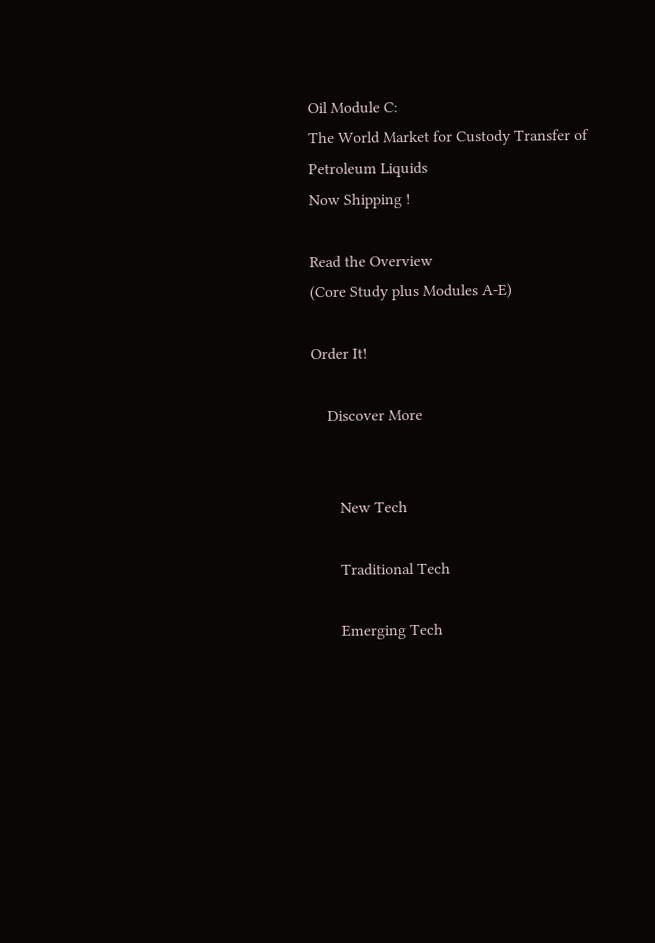Oil Module C:
The World Market for Custody Transfer of Petroleum Liquids
Now Shipping !

Read the Overview
(Core Study plus Modules A-E)

Order It!

    Discover More


       New Tech

       Traditional Tech

       Emerging Tech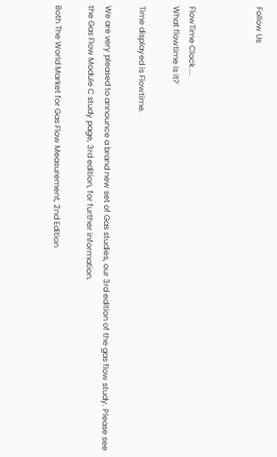Follow Us



FlowTime Clock ...
What flowtime is it?

Time displayed is Flowtime.

We are very pleased to announce a brand new set of Gas studies, our 3rd edition of the gas flow study. Please see the Gas Flow Module C study page, 3rd edition, for further information.

Both The World Market for Gas Flow Measurement, 2nd Edition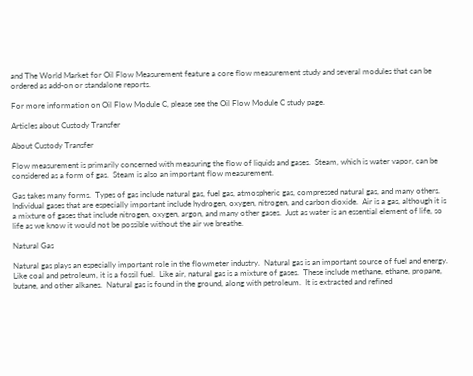and The World Market for Oil Flow Measurement feature a core flow measurement study and several modules that can be ordered as add-on or standalone reports.

For more information on Oil Flow Module C, please see the Oil Flow Module C study page.

Articles about Custody Transfer

About Custody Transfer

Flow measurement is primarily concerned with measuring the flow of liquids and gases.  Steam, which is water vapor, can be considered as a form of gas.  Steam is also an important flow measurement.

Gas takes many forms.  Types of gas include natural gas, fuel gas, atmospheric gas, compressed natural gas, and many others.  Individual gases that are especially important include hydrogen, oxygen, nitrogen, and carbon dioxide.  Air is a gas, although it is a mixture of gases that include nitrogen, oxygen, argon, and many other gases.  Just as water is an essential element of life, so life as we know it would not be possible without the air we breathe.

Natural Gas

Natural gas plays an especially important role in the flowmeter industry.  Natural gas is an important source of fuel and energy.  Like coal and petroleum, it is a fossil fuel.  Like air, natural gas is a mixture of gases.  These include methane, ethane, propane, butane, and other alkanes.  Natural gas is found in the ground, along with petroleum.  It is extracted and refined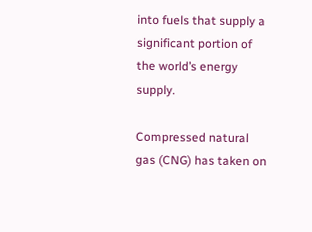into fuels that supply a significant portion of the world’s energy supply.

Compressed natural gas (CNG) has taken on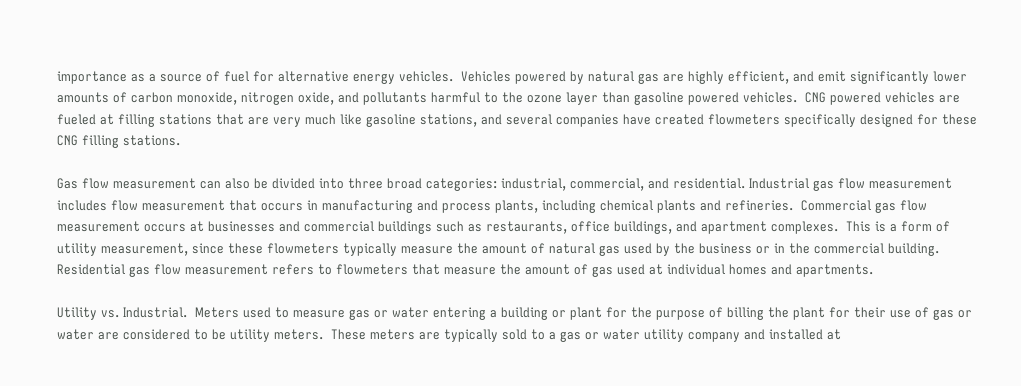importance as a source of fuel for alternative energy vehicles.  Vehicles powered by natural gas are highly efficient, and emit significantly lower amounts of carbon monoxide, nitrogen oxide, and pollutants harmful to the ozone layer than gasoline powered vehicles.  CNG powered vehicles are fueled at filling stations that are very much like gasoline stations, and several companies have created flowmeters specifically designed for these CNG filling stations.

Gas flow measurement can also be divided into three broad categories: industrial, commercial, and residential. Industrial gas flow measurement includes flow measurement that occurs in manufacturing and process plants, including chemical plants and refineries.  Commercial gas flow measurement occurs at businesses and commercial buildings such as restaurants, office buildings, and apartment complexes.  This is a form of utility measurement, since these flowmeters typically measure the amount of natural gas used by the business or in the commercial building.  Residential gas flow measurement refers to flowmeters that measure the amount of gas used at individual homes and apartments.

Utility vs. Industrial.  Meters used to measure gas or water entering a building or plant for the purpose of billing the plant for their use of gas or water are considered to be utility meters.  These meters are typically sold to a gas or water utility company and installed at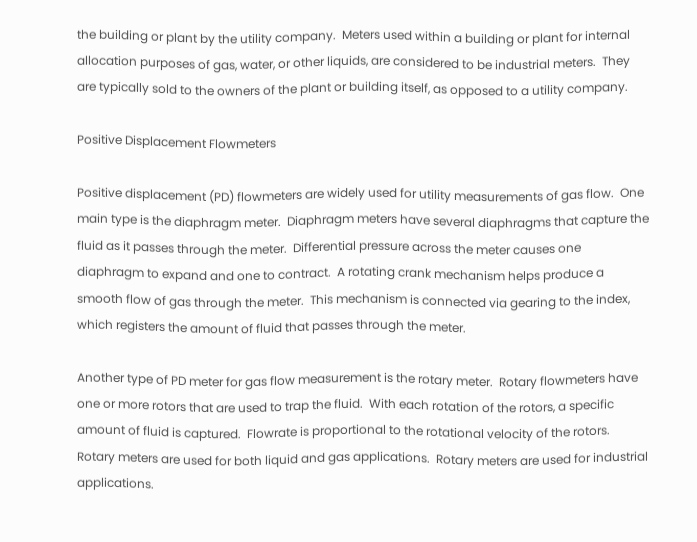the building or plant by the utility company.  Meters used within a building or plant for internal allocation purposes of gas, water, or other liquids, are considered to be industrial meters.  They are typically sold to the owners of the plant or building itself, as opposed to a utility company.

Positive Displacement Flowmeters

Positive displacement (PD) flowmeters are widely used for utility measurements of gas flow.  One main type is the diaphragm meter.  Diaphragm meters have several diaphragms that capture the fluid as it passes through the meter.  Differential pressure across the meter causes one diaphragm to expand and one to contract.  A rotating crank mechanism helps produce a smooth flow of gas through the meter.  This mechanism is connected via gearing to the index, which registers the amount of fluid that passes through the meter.

Another type of PD meter for gas flow measurement is the rotary meter.  Rotary flowmeters have one or more rotors that are used to trap the fluid.  With each rotation of the rotors, a specific amount of fluid is captured.  Flowrate is proportional to the rotational velocity of the rotors.  Rotary meters are used for both liquid and gas applications.  Rotary meters are used for industrial applications.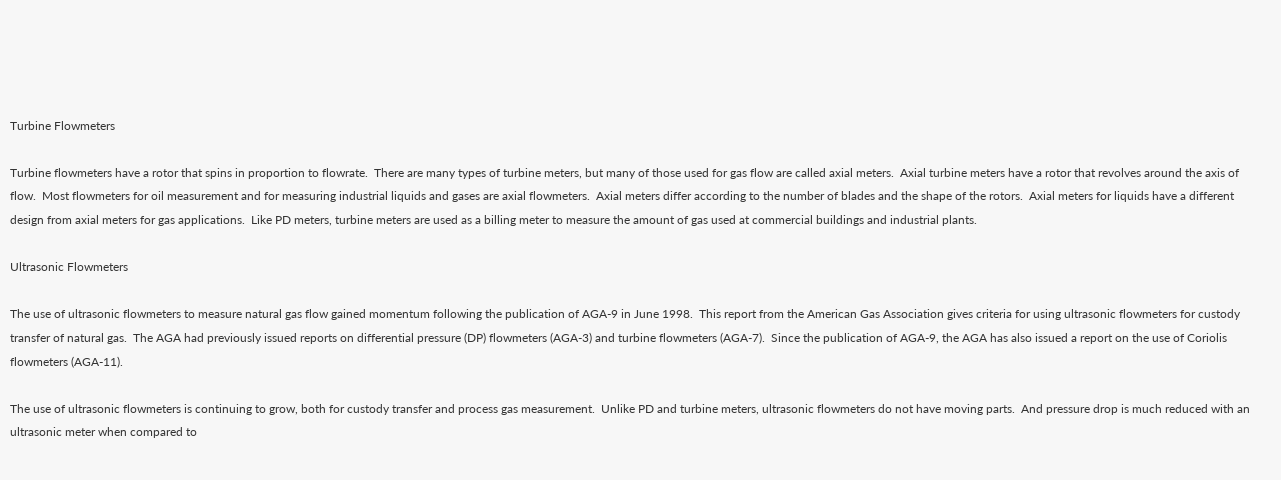Turbine Flowmeters

Turbine flowmeters have a rotor that spins in proportion to flowrate.  There are many types of turbine meters, but many of those used for gas flow are called axial meters.  Axial turbine meters have a rotor that revolves around the axis of flow.  Most flowmeters for oil measurement and for measuring industrial liquids and gases are axial flowmeters.  Axial meters differ according to the number of blades and the shape of the rotors.  Axial meters for liquids have a different design from axial meters for gas applications.  Like PD meters, turbine meters are used as a billing meter to measure the amount of gas used at commercial buildings and industrial plants.

Ultrasonic Flowmeters

The use of ultrasonic flowmeters to measure natural gas flow gained momentum following the publication of AGA-9 in June 1998.  This report from the American Gas Association gives criteria for using ultrasonic flowmeters for custody transfer of natural gas.  The AGA had previously issued reports on differential pressure (DP) flowmeters (AGA-3) and turbine flowmeters (AGA-7).  Since the publication of AGA-9, the AGA has also issued a report on the use of Coriolis flowmeters (AGA-11).

The use of ultrasonic flowmeters is continuing to grow, both for custody transfer and process gas measurement.  Unlike PD and turbine meters, ultrasonic flowmeters do not have moving parts.  And pressure drop is much reduced with an ultrasonic meter when compared to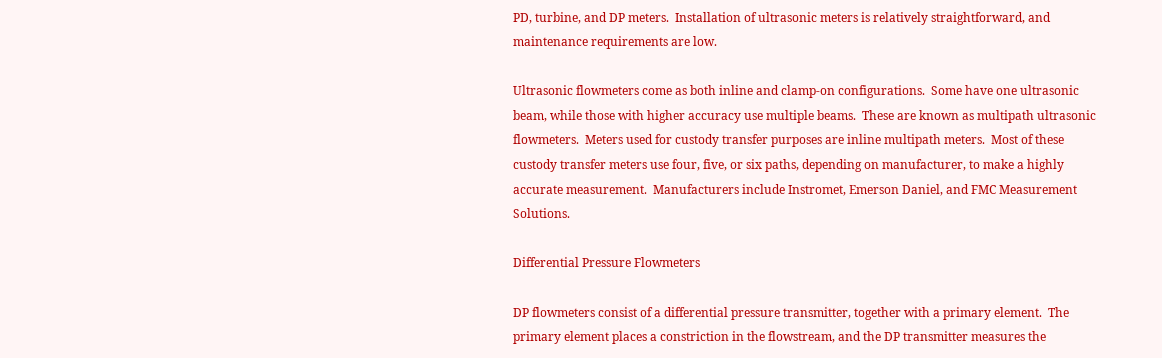PD, turbine, and DP meters.  Installation of ultrasonic meters is relatively straightforward, and maintenance requirements are low.

Ultrasonic flowmeters come as both inline and clamp-on configurations.  Some have one ultrasonic beam, while those with higher accuracy use multiple beams.  These are known as multipath ultrasonic flowmeters.  Meters used for custody transfer purposes are inline multipath meters.  Most of these custody transfer meters use four, five, or six paths, depending on manufacturer, to make a highly accurate measurement.  Manufacturers include Instromet, Emerson Daniel, and FMC Measurement Solutions.

Differential Pressure Flowmeters

DP flowmeters consist of a differential pressure transmitter, together with a primary element.  The primary element places a constriction in the flowstream, and the DP transmitter measures the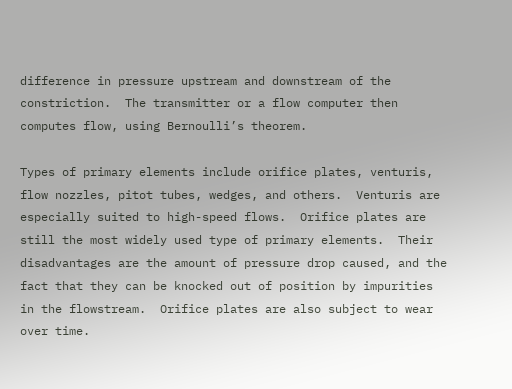difference in pressure upstream and downstream of the constriction.  The transmitter or a flow computer then computes flow, using Bernoulli’s theorem.

Types of primary elements include orifice plates, venturis, flow nozzles, pitot tubes, wedges, and others.  Venturis are especially suited to high-speed flows.  Orifice plates are still the most widely used type of primary elements.  Their disadvantages are the amount of pressure drop caused, and the fact that they can be knocked out of position by impurities in the flowstream.  Orifice plates are also subject to wear over time.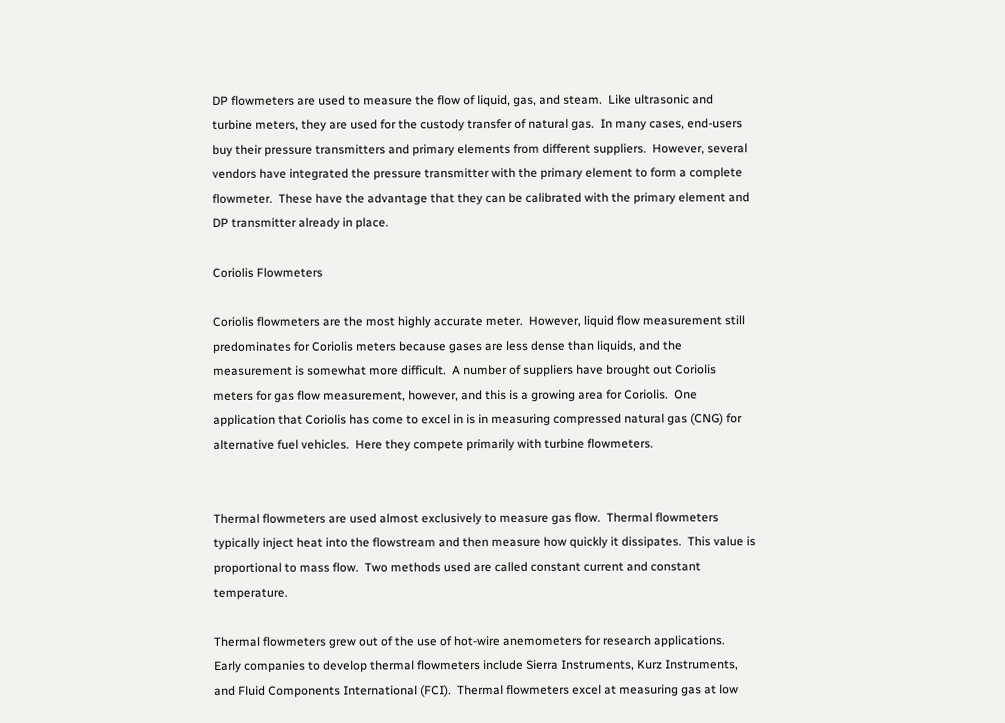DP flowmeters are used to measure the flow of liquid, gas, and steam.  Like ultrasonic and turbine meters, they are used for the custody transfer of natural gas.  In many cases, end-users buy their pressure transmitters and primary elements from different suppliers.  However, several vendors have integrated the pressure transmitter with the primary element to form a complete flowmeter.  These have the advantage that they can be calibrated with the primary element and DP transmitter already in place.

Coriolis Flowmeters

Coriolis flowmeters are the most highly accurate meter.  However, liquid flow measurement still predominates for Coriolis meters because gases are less dense than liquids, and the measurement is somewhat more difficult.  A number of suppliers have brought out Coriolis meters for gas flow measurement, however, and this is a growing area for Coriolis.  One application that Coriolis has come to excel in is in measuring compressed natural gas (CNG) for alternative fuel vehicles.  Here they compete primarily with turbine flowmeters.


Thermal flowmeters are used almost exclusively to measure gas flow.  Thermal flowmeters typically inject heat into the flowstream and then measure how quickly it dissipates.  This value is proportional to mass flow.  Two methods used are called constant current and constant temperature.

Thermal flowmeters grew out of the use of hot-wire anemometers for research applications.  Early companies to develop thermal flowmeters include Sierra Instruments, Kurz Instruments, and Fluid Components International (FCI).  Thermal flowmeters excel at measuring gas at low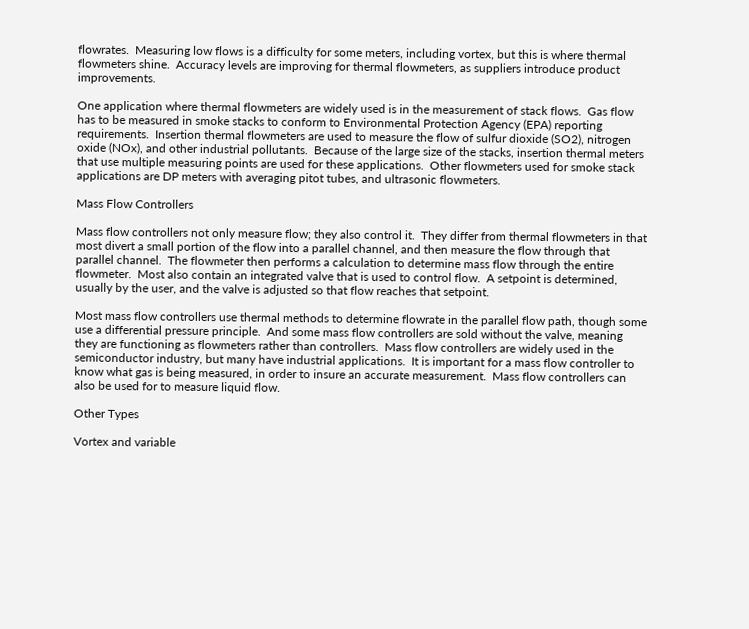flowrates.  Measuring low flows is a difficulty for some meters, including vortex, but this is where thermal flowmeters shine.  Accuracy levels are improving for thermal flowmeters, as suppliers introduce product improvements.

One application where thermal flowmeters are widely used is in the measurement of stack flows.  Gas flow has to be measured in smoke stacks to conform to Environmental Protection Agency (EPA) reporting requirements.  Insertion thermal flowmeters are used to measure the flow of sulfur dioxide (SO2), nitrogen oxide (NOx), and other industrial pollutants.  Because of the large size of the stacks, insertion thermal meters that use multiple measuring points are used for these applications.  Other flowmeters used for smoke stack applications are DP meters with averaging pitot tubes, and ultrasonic flowmeters.

Mass Flow Controllers

Mass flow controllers not only measure flow; they also control it.  They differ from thermal flowmeters in that most divert a small portion of the flow into a parallel channel, and then measure the flow through that parallel channel.  The flowmeter then performs a calculation to determine mass flow through the entire flowmeter.  Most also contain an integrated valve that is used to control flow.  A setpoint is determined, usually by the user, and the valve is adjusted so that flow reaches that setpoint.

Most mass flow controllers use thermal methods to determine flowrate in the parallel flow path, though some use a differential pressure principle.  And some mass flow controllers are sold without the valve, meaning they are functioning as flowmeters rather than controllers.  Mass flow controllers are widely used in the semiconductor industry, but many have industrial applications.  It is important for a mass flow controller to know what gas is being measured, in order to insure an accurate measurement.  Mass flow controllers can also be used for to measure liquid flow.

Other Types

Vortex and variable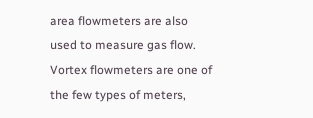area flowmeters are also used to measure gas flow.  Vortex flowmeters are one of the few types of meters,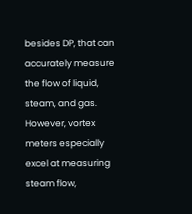besides DP, that can accurately measure the flow of liquid, steam, and gas.  However, vortex meters especially excel at measuring steam flow,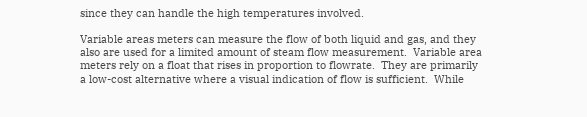since they can handle the high temperatures involved.

Variable areas meters can measure the flow of both liquid and gas, and they also are used for a limited amount of steam flow measurement.  Variable area meters rely on a float that rises in proportion to flowrate.  They are primarily a low-cost alternative where a visual indication of flow is sufficient.  While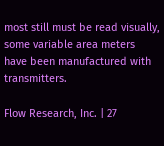most still must be read visually, some variable area meters have been manufactured with transmitters.

Flow Research, Inc. | 27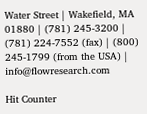Water Street | Wakefield, MA 01880 | (781) 245-3200 | (781) 224-7552 (fax) | (800) 245-1799 (from the USA) | info@flowresearch.com

Hit Counter